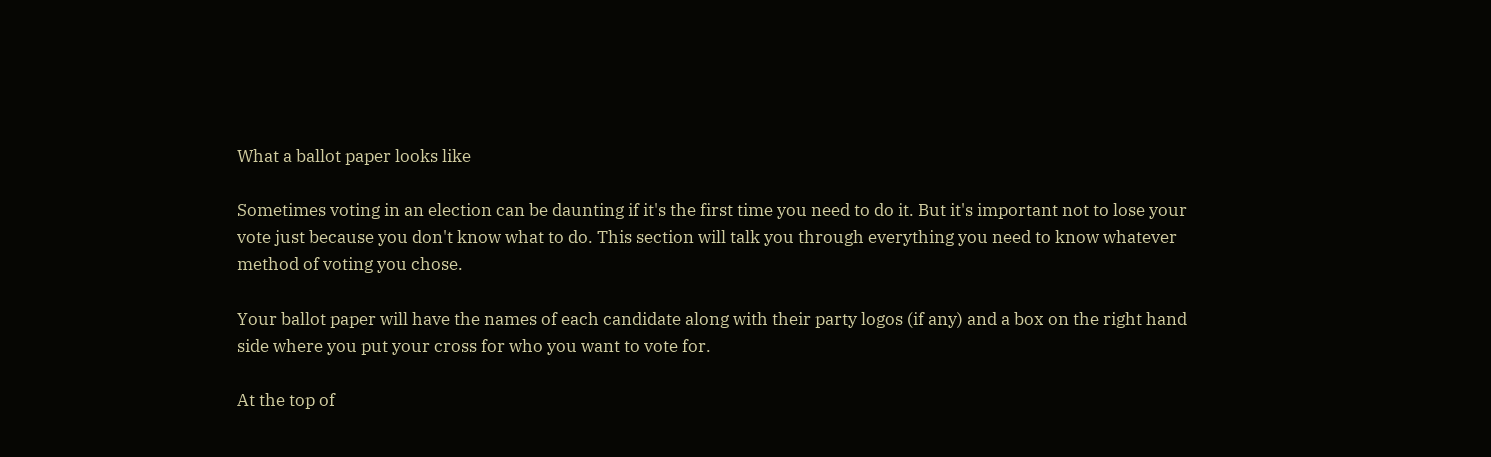What a ballot paper looks like

Sometimes voting in an election can be daunting if it's the first time you need to do it. But it's important not to lose your vote just because you don't know what to do. This section will talk you through everything you need to know whatever method of voting you chose.

Your ballot paper will have the names of each candidate along with their party logos (if any) and a box on the right hand side where you put your cross for who you want to vote for.

At the top of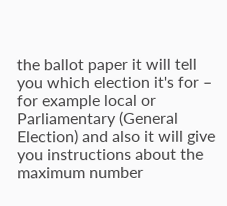the ballot paper it will tell you which election it's for – for example local or Parliamentary (General Election) and also it will give you instructions about the maximum number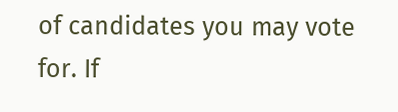of candidates you may vote for. If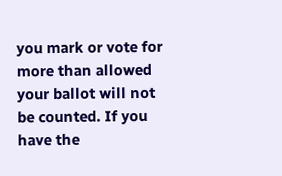you mark or vote for more than allowed your ballot will not be counted. If you have the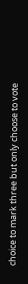choice to mark three but only choose to vote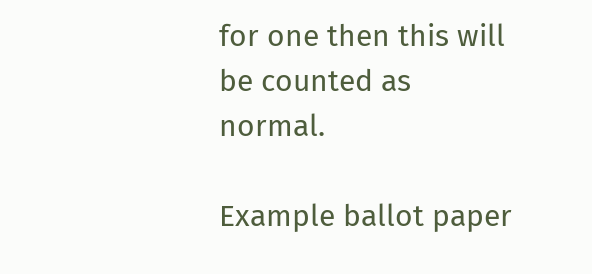for one then this will be counted as normal.

Example ballot paper